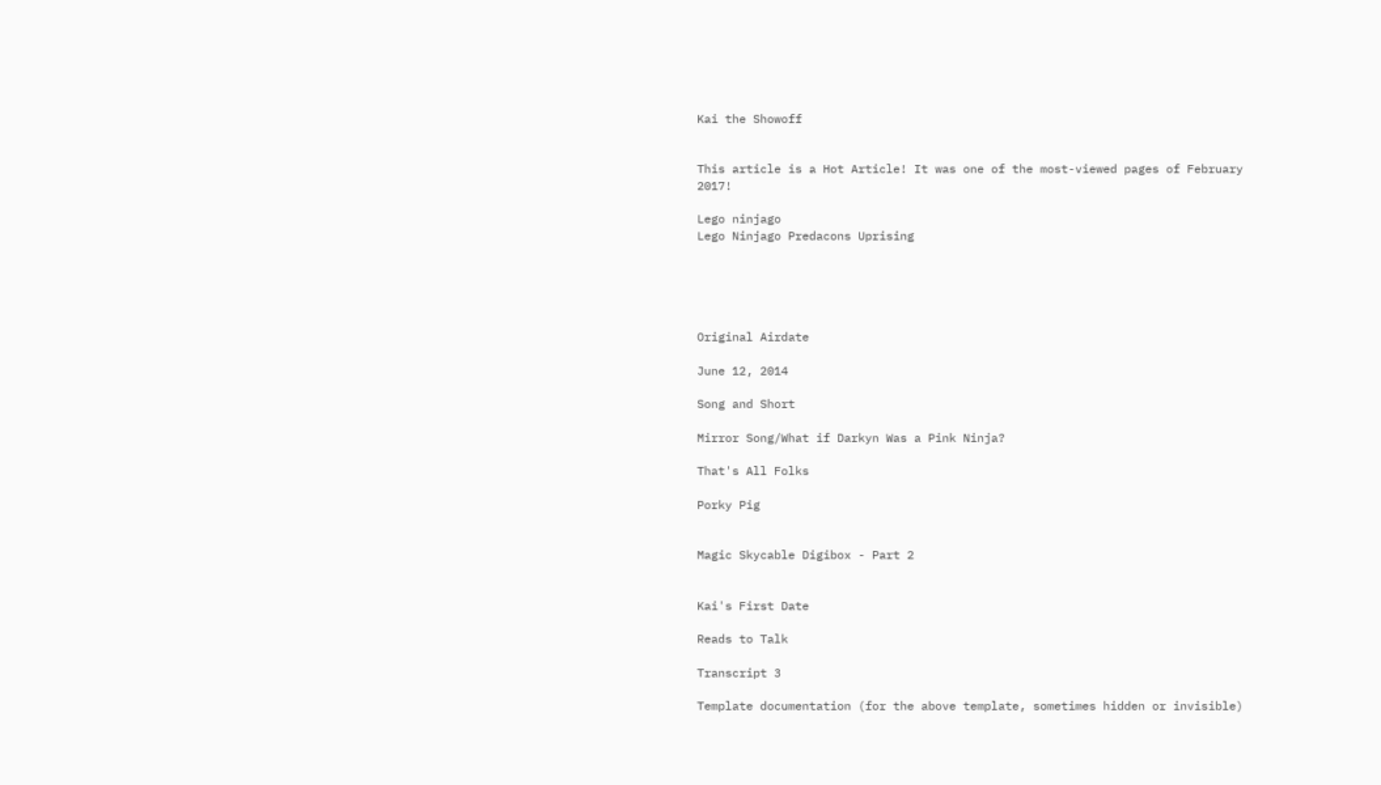Kai the Showoff


This article is a Hot Article! It was one of the most-viewed pages of February 2017!

Lego ninjago
Lego Ninjago Predacons Uprising





Original Airdate

June 12, 2014

Song and Short

Mirror Song/What if Darkyn Was a Pink Ninja?

That's All Folks

Porky Pig


Magic Skycable Digibox - Part 2


Kai's First Date

Reads to Talk

Transcript 3

Template documentation (for the above template, sometimes hidden or invisible)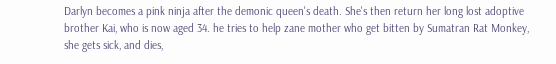Darlyn becomes a pink ninja after the demonic queen's death. She's then return her long lost adoptive brother Kai, who is now aged 34. he tries to help zane mother who get bitten by Sumatran Rat Monkey, she gets sick, and dies,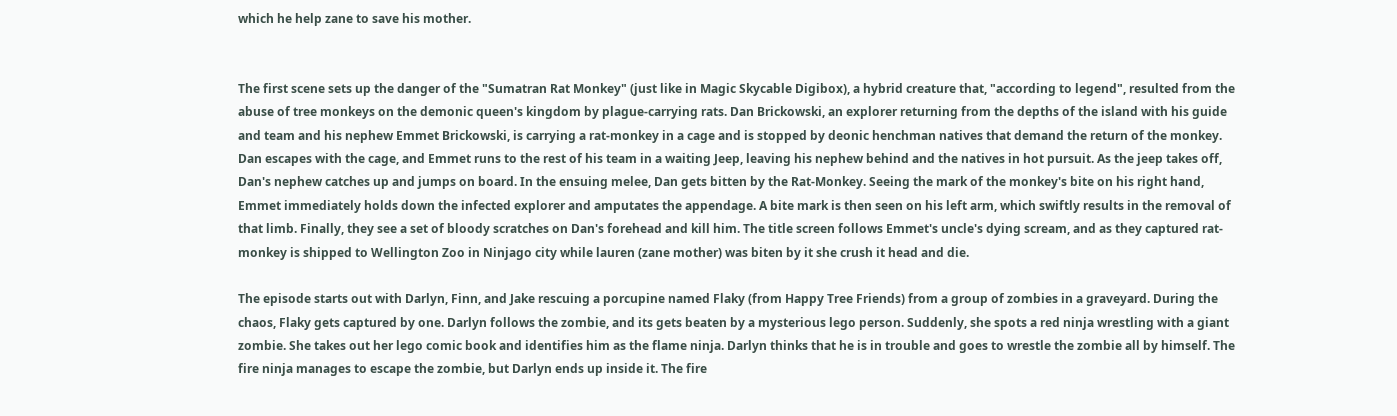which he help zane to save his mother.


The first scene sets up the danger of the "Sumatran Rat Monkey" (just like in Magic Skycable Digibox), a hybrid creature that, "according to legend", resulted from the abuse of tree monkeys on the demonic queen's kingdom by plague-carrying rats. Dan Brickowski, an explorer returning from the depths of the island with his guide and team and his nephew Emmet Brickowski, is carrying a rat-monkey in a cage and is stopped by deonic henchman natives that demand the return of the monkey. Dan escapes with the cage, and Emmet runs to the rest of his team in a waiting Jeep, leaving his nephew behind and the natives in hot pursuit. As the jeep takes off, Dan's nephew catches up and jumps on board. In the ensuing melee, Dan gets bitten by the Rat-Monkey. Seeing the mark of the monkey's bite on his right hand, Emmet immediately holds down the infected explorer and amputates the appendage. A bite mark is then seen on his left arm, which swiftly results in the removal of that limb. Finally, they see a set of bloody scratches on Dan's forehead and kill him. The title screen follows Emmet's uncle's dying scream, and as they captured rat-monkey is shipped to Wellington Zoo in Ninjago city while lauren (zane mother) was biten by it she crush it head and die.

The episode starts out with Darlyn, Finn, and Jake rescuing a porcupine named Flaky (from Happy Tree Friends) from a group of zombies in a graveyard. During the chaos, Flaky gets captured by one. Darlyn follows the zombie, and its gets beaten by a mysterious lego person. Suddenly, she spots a red ninja wrestling with a giant zombie. She takes out her lego comic book and identifies him as the flame ninja. Darlyn thinks that he is in trouble and goes to wrestle the zombie all by himself. The fire ninja manages to escape the zombie, but Darlyn ends up inside it. The fire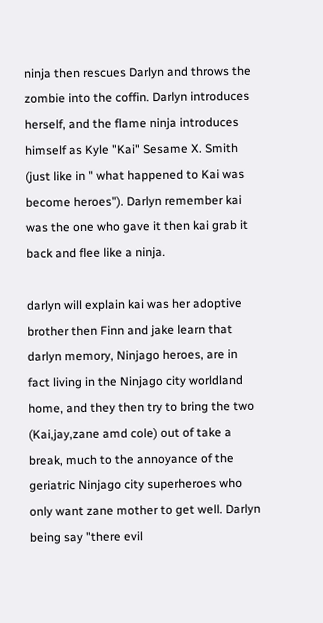ninja then rescues Darlyn and throws the zombie into the coffin. Darlyn introduces herself, and the flame ninja introduces himself as Kyle "Kai" Sesame X. Smith (just like in " what happened to Kai was become heroes"). Darlyn remember kai was the one who gave it then kai grab it back and flee like a ninja.

darlyn will explain kai was her adoptive brother then Finn and jake learn that darlyn memory, Ninjago heroes, are in fact living in the Ninjago city worldland home, and they then try to bring the two (Kai,jay,zane amd cole) out of take a break, much to the annoyance of the geriatric Ninjago city superheroes who only want zane mother to get well. Darlyn being say "there evil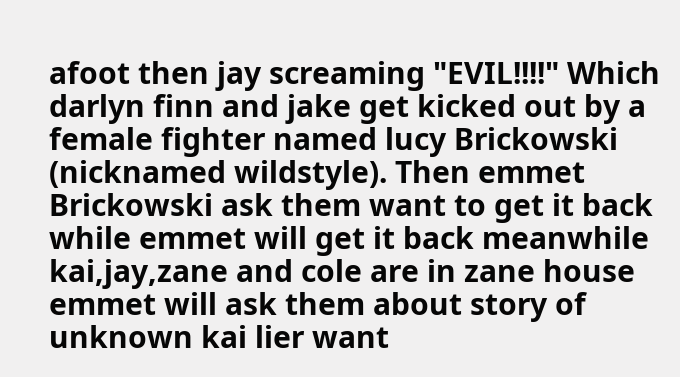afoot then jay screaming "EVIL!!!!" Which darlyn finn and jake get kicked out by a female fighter named lucy Brickowski (nicknamed wildstyle). Then emmet Brickowski ask them want to get it back while emmet will get it back meanwhile kai,jay,zane and cole are in zane house emmet will ask them about story of unknown kai lier want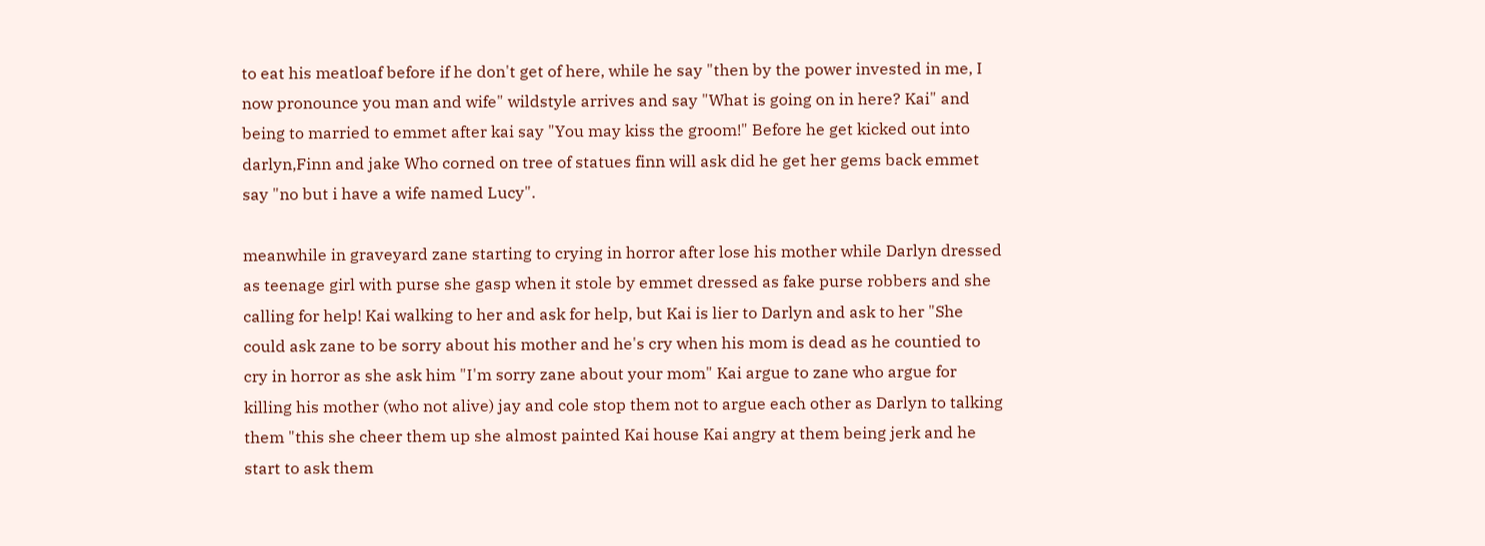to eat his meatloaf before if he don't get of here, while he say "then by the power invested in me, I now pronounce you man and wife" wildstyle arrives and say "What is going on in here? Kai" and being to married to emmet after kai say "You may kiss the groom!" Before he get kicked out into darlyn,Finn and jake Who corned on tree of statues finn will ask did he get her gems back emmet say "no but i have a wife named Lucy".

meanwhile in graveyard zane starting to crying in horror after lose his mother while Darlyn dressed as teenage girl with purse she gasp when it stole by emmet dressed as fake purse robbers and she calling for help! Kai walking to her and ask for help, but Kai is lier to Darlyn and ask to her "She could ask zane to be sorry about his mother and he's cry when his mom is dead as he countied to cry in horror as she ask him "I'm sorry zane about your mom" Kai argue to zane who argue for killing his mother (who not alive) jay and cole stop them not to argue each other as Darlyn to talking them "this she cheer them up she almost painted Kai house Kai angry at them being jerk and he start to ask them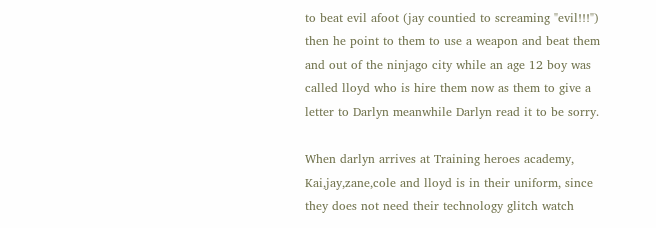to beat evil afoot (jay countied to screaming "evil!!!") then he point to them to use a weapon and beat them and out of the ninjago city while an age 12 boy was called lloyd who is hire them now as them to give a letter to Darlyn meanwhile Darlyn read it to be sorry.

When darlyn arrives at Training heroes academy, Kai,jay,zane,cole and lloyd is in their uniform, since they does not need their technology glitch watch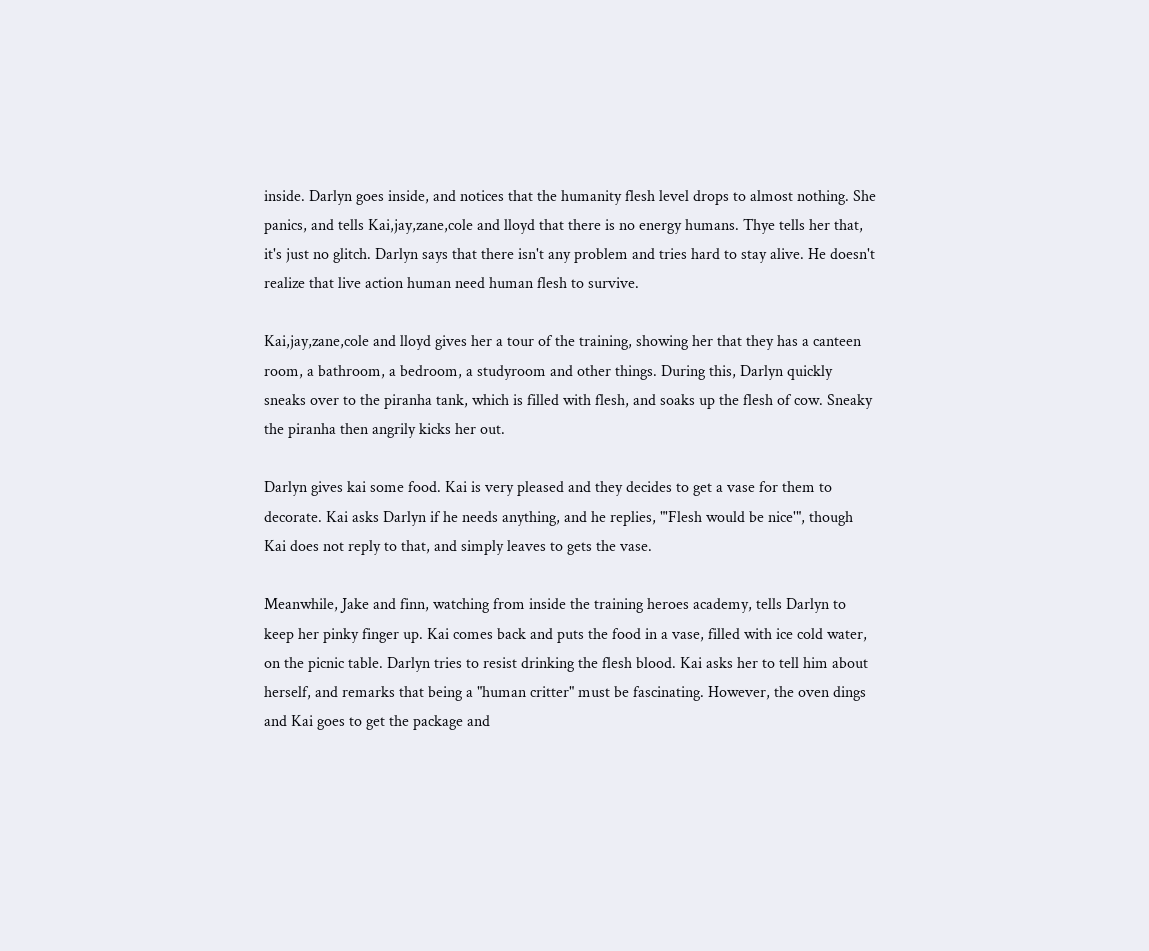inside. Darlyn goes inside, and notices that the humanity flesh level drops to almost nothing. She panics, and tells Kai,jay,zane,cole and lloyd that there is no energy humans. Thye tells her that, it's just no glitch. Darlyn says that there isn't any problem and tries hard to stay alive. He doesn't realize that live action human need human flesh to survive.

Kai,jay,zane,cole and lloyd gives her a tour of the training, showing her that they has a canteen room, a bathroom, a bedroom, a studyroom and other things. During this, Darlyn quickly sneaks over to the piranha tank, which is filled with flesh, and soaks up the flesh of cow. Sneaky the piranha then angrily kicks her out.

Darlyn gives kai some food. Kai is very pleased and they decides to get a vase for them to decorate. Kai asks Darlyn if he needs anything, and he replies, "'Flesh would be nice'", though Kai does not reply to that, and simply leaves to gets the vase.

Meanwhile, Jake and finn, watching from inside the training heroes academy, tells Darlyn to keep her pinky finger up. Kai comes back and puts the food in a vase, filled with ice cold water, on the picnic table. Darlyn tries to resist drinking the flesh blood. Kai asks her to tell him about herself, and remarks that being a "human critter" must be fascinating. However, the oven dings and Kai goes to get the package and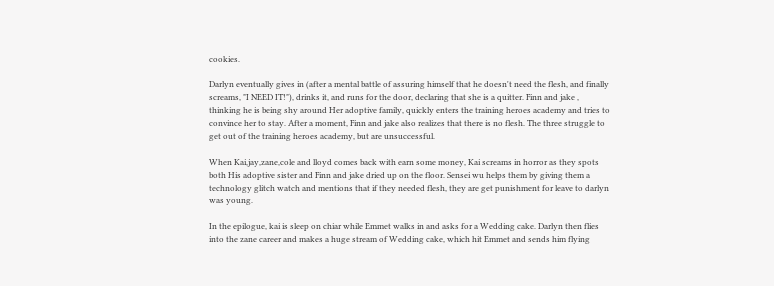cookies.

Darlyn eventually gives in (after a mental battle of assuring himself that he doesn't need the flesh, and finally screams, "I NEED IT!"), drinks it, and runs for the door, declaring that she is a quitter. Finn and jake , thinking he is being shy around Her adoptive family, quickly enters the training heroes academy and tries to convince her to stay. After a moment, Finn and jake also realizes that there is no flesh. The three struggle to get out of the training heroes academy, but are unsuccessful.

When Kai,jay,zane,cole and lloyd comes back with earn some money, Kai screams in horror as they spots both His adoptive sister and Finn and jake dried up on the floor. Sensei wu helps them by giving them a technology glitch watch and mentions that if they needed flesh, they are get punishment for leave to darlyn was young.

In the epilogue, kai is sleep on chiar while Emmet walks in and asks for a Wedding cake. Darlyn then flies into the zane career and makes a huge stream of Wedding cake, which hit Emmet and sends him flying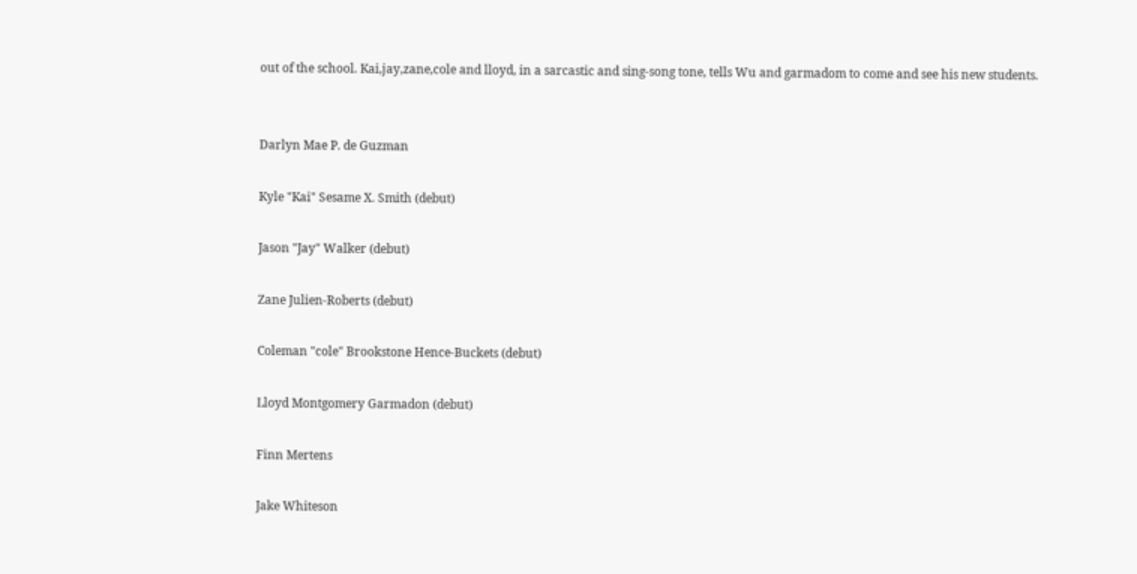out of the school. Kai,jay,zane,cole and lloyd, in a sarcastic and sing-song tone, tells Wu and garmadom to come and see his new students.


Darlyn Mae P. de Guzman

Kyle "Kai" Sesame X. Smith (debut)

Jason "Jay" Walker (debut)

Zane Julien-Roberts (debut)

Coleman "cole" Brookstone Hence-Buckets (debut)

Lloyd Montgomery Garmadon (debut)

Finn Mertens

Jake Whiteson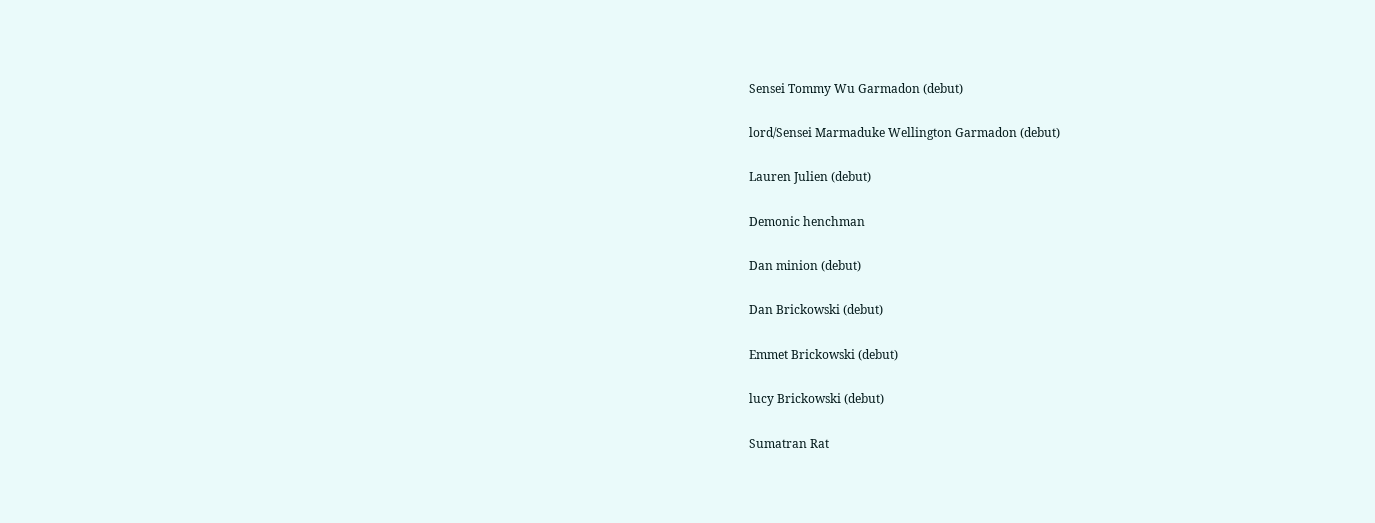Sensei Tommy Wu Garmadon (debut)

lord/Sensei Marmaduke Wellington Garmadon (debut)

Lauren Julien (debut)

Demonic henchman

Dan minion (debut)

Dan Brickowski (debut)

Emmet Brickowski (debut)

lucy Brickowski (debut)

Sumatran Rat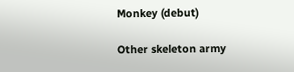Monkey (debut)

Other skeleton army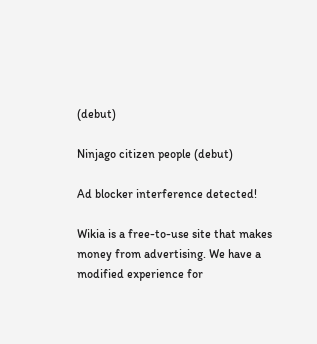(debut)

Ninjago citizen people (debut)

Ad blocker interference detected!

Wikia is a free-to-use site that makes money from advertising. We have a modified experience for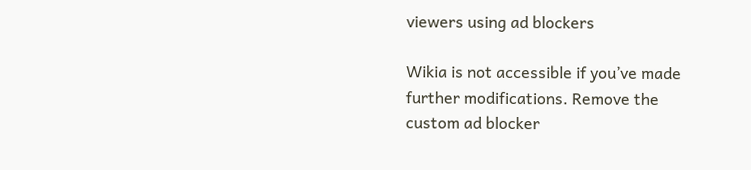viewers using ad blockers

Wikia is not accessible if you’ve made further modifications. Remove the custom ad blocker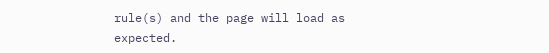rule(s) and the page will load as expected.